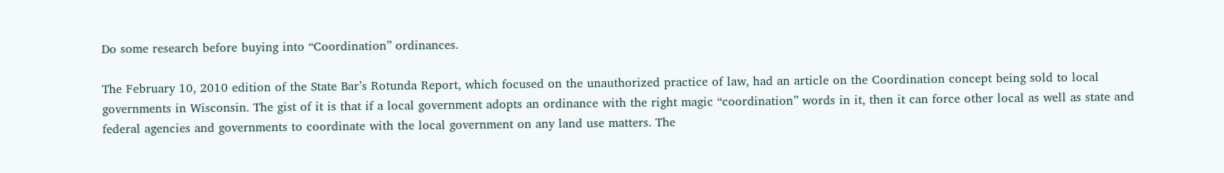Do some research before buying into “Coordination” ordinances.

The February 10, 2010 edition of the State Bar’s Rotunda Report, which focused on the unauthorized practice of law, had an article on the Coordination concept being sold to local governments in Wisconsin. The gist of it is that if a local government adopts an ordinance with the right magic “coordination” words in it, then it can force other local as well as state and federal agencies and governments to coordinate with the local government on any land use matters. The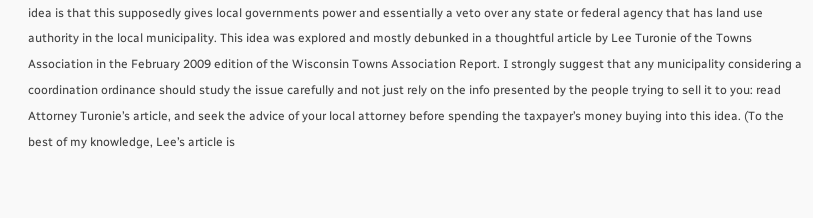idea is that this supposedly gives local governments power and essentially a veto over any state or federal agency that has land use authority in the local municipality. This idea was explored and mostly debunked in a thoughtful article by Lee Turonie of the Towns Association in the February 2009 edition of the Wisconsin Towns Association Report. I strongly suggest that any municipality considering a coordination ordinance should study the issue carefully and not just rely on the info presented by the people trying to sell it to you: read Attorney Turonie’s article, and seek the advice of your local attorney before spending the taxpayer’s money buying into this idea. (To the best of my knowledge, Lee’s article is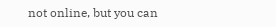not online, but you can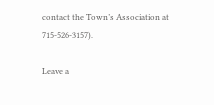contact the Town’s Association at 715-526-3157).

Leave a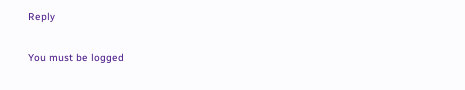Reply

You must be logged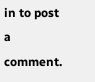in to post a comment.